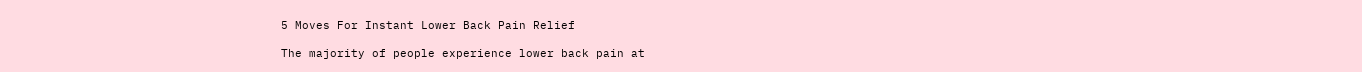5 Moves For Instant Lower Back Pain Relief

The majority of people experience lower back pain at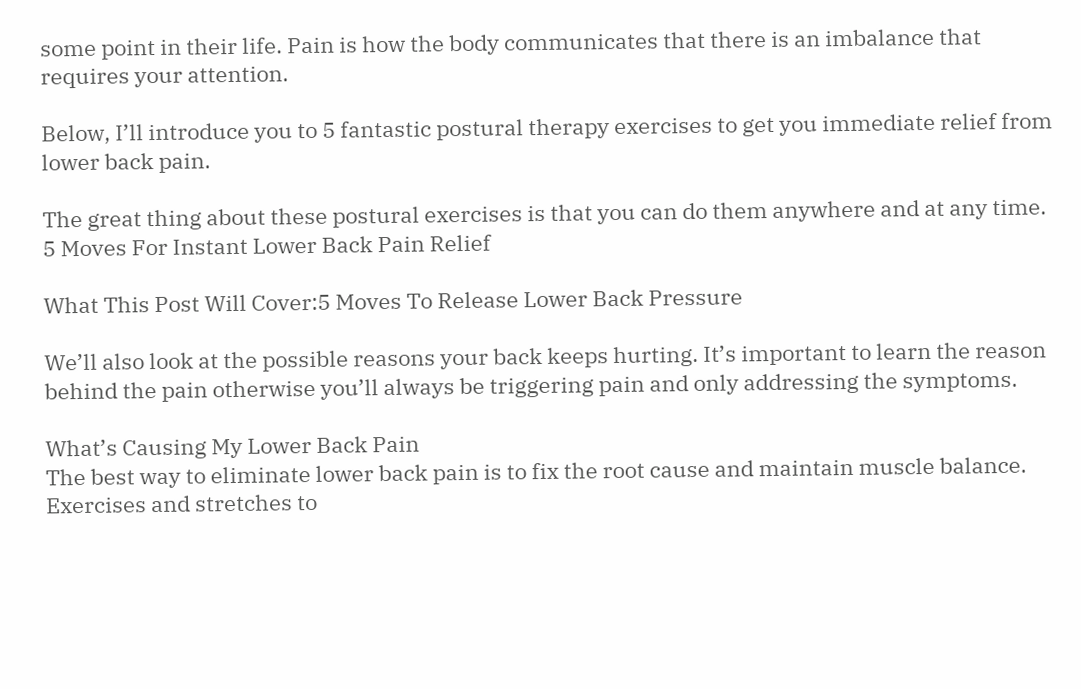some point in their life. Pain is how the body communicates that there is an imbalance that requires your attention.

Below, I’ll introduce you to 5 fantastic postural therapy exercises to get you immediate relief from lower back pain.

The great thing about these postural exercises is that you can do them anywhere and at any time.
5 Moves For Instant Lower Back Pain Relief

What This Post Will Cover:5 Moves To Release Lower Back Pressure

We’ll also look at the possible reasons your back keeps hurting. It’s important to learn the reason behind the pain otherwise you’ll always be triggering pain and only addressing the symptoms.

What’s Causing My Lower Back Pain
The best way to eliminate lower back pain is to fix the root cause and maintain muscle balance. Exercises and stretches to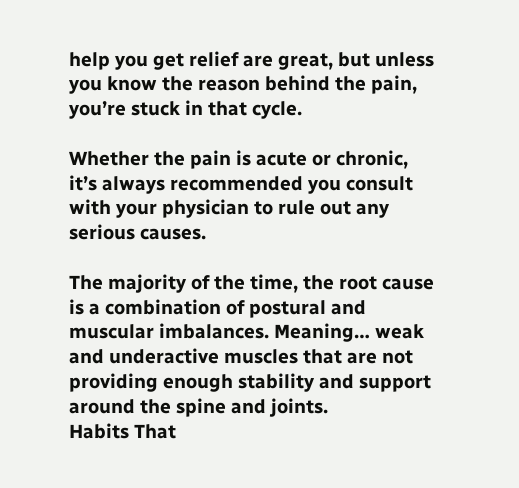help you get relief are great, but unless you know the reason behind the pain, you’re stuck in that cycle.

Whether the pain is acute or chronic, it’s always recommended you consult with your physician to rule out any serious causes.

The majority of the time, the root cause is a combination of postural and muscular imbalances. Meaning… weak and underactive muscles that are not providing enough stability and support around the spine and joints.
Habits That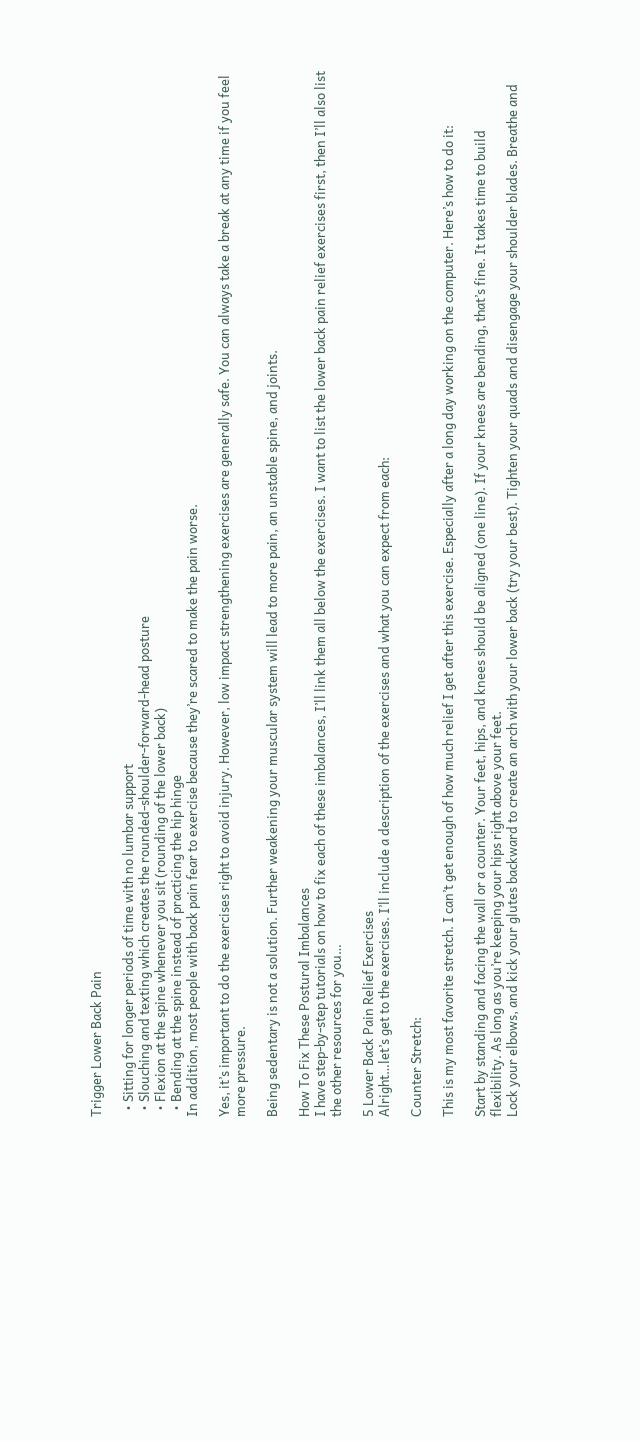Trigger Lower Back Pain

  • Sitting for longer periods of time with no lumbar support
  • Slouching and texting which creates the rounded-shoulder-forward-head posture
  • Flexion at the spine whenever you sit (rounding of the lower back)
  • Bending at the spine instead of practicing the hip hinge
In addition, most people with back pain fear to exercise because they’re scared to make the pain worse.

Yes, it’s important to do the exercises right to avoid injury. However, low impact strengthening exercises are generally safe. You can always take a break at any time if you feel more pressure.

Being sedentary is not a solution. Further weakening your muscular system will lead to more pain, an unstable spine, and joints.

How To Fix These Postural Imbalances
I have step-by-step tutorials on how to fix each of these imbalances, I’ll link them all below the exercises. I want to list the lower back pain relief exercises first, then I’ll also list the other resources for you…

5 Lower Back Pain Relief Exercises
Alright…let’s get to the exercises. I’ll include a description of the exercises and what you can expect from each:

Counter Stretch:

This is my most favorite stretch. I can’t get enough of how much relief I get after this exercise. Especially after a long day working on the computer. Here’s how to do it:

Start by standing and facing the wall or a counter. Your feet, hips, and knees should be aligned (one line). If your knees are bending, that’s fine. It takes time to build flexibility. As long as you’re keeping your hips right above your feet.
Lock your elbows, and kick your glutes backward to create an arch with your lower back (try your best). Tighten your quads and disengage your shoulder blades. Breathe and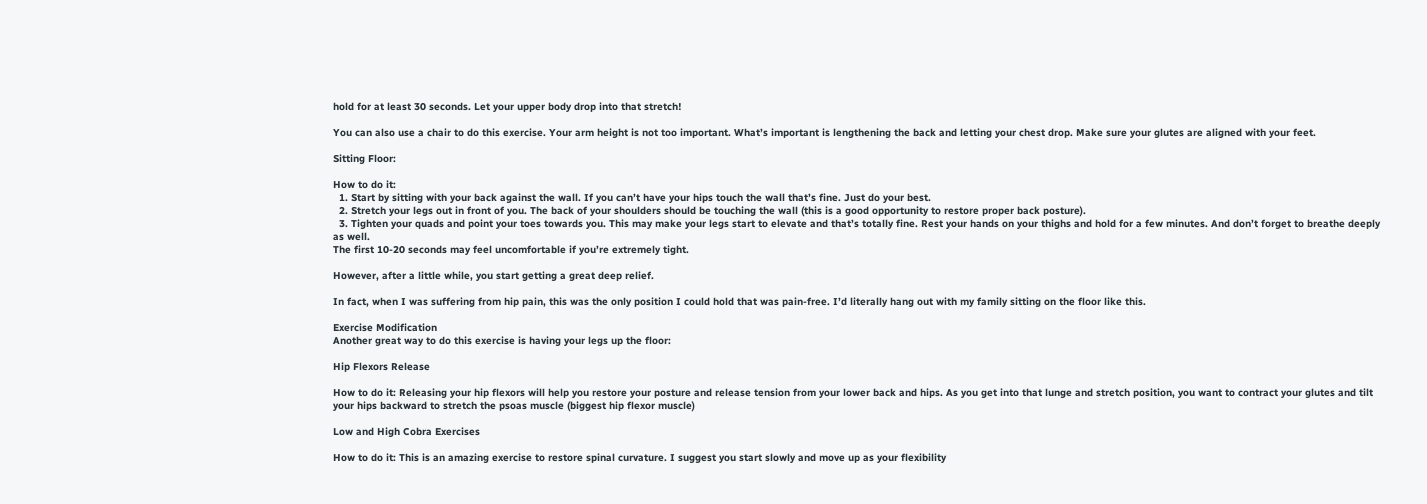hold for at least 30 seconds. Let your upper body drop into that stretch!

You can also use a chair to do this exercise. Your arm height is not too important. What’s important is lengthening the back and letting your chest drop. Make sure your glutes are aligned with your feet.

Sitting Floor:

How to do it:
  1. Start by sitting with your back against the wall. If you can’t have your hips touch the wall that’s fine. Just do your best.
  2. Stretch your legs out in front of you. The back of your shoulders should be touching the wall (this is a good opportunity to restore proper back posture).
  3. Tighten your quads and point your toes towards you. This may make your legs start to elevate and that’s totally fine. Rest your hands on your thighs and hold for a few minutes. And don’t forget to breathe deeply as well.
The first 10-20 seconds may feel uncomfortable if you’re extremely tight.

However, after a little while, you start getting a great deep relief.

In fact, when I was suffering from hip pain, this was the only position I could hold that was pain-free. I’d literally hang out with my family sitting on the floor like this.

Exercise Modification
Another great way to do this exercise is having your legs up the floor:

Hip Flexors Release

How to do it: Releasing your hip flexors will help you restore your posture and release tension from your lower back and hips. As you get into that lunge and stretch position, you want to contract your glutes and tilt your hips backward to stretch the psoas muscle (biggest hip flexor muscle)

Low and High Cobra Exercises

How to do it: This is an amazing exercise to restore spinal curvature. I suggest you start slowly and move up as your flexibility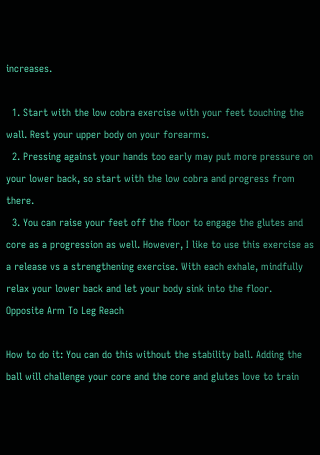increases.

  1. Start with the low cobra exercise with your feet touching the wall. Rest your upper body on your forearms.
  2. Pressing against your hands too early may put more pressure on your lower back, so start with the low cobra and progress from there.
  3. You can raise your feet off the floor to engage the glutes and core as a progression as well. However, I like to use this exercise as a release vs a strengthening exercise. With each exhale, mindfully relax your lower back and let your body sink into the floor.
Opposite Arm To Leg Reach

How to do it: You can do this without the stability ball. Adding the ball will challenge your core and the core and glutes love to train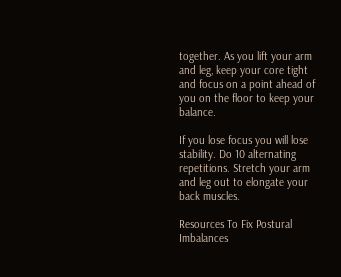together. As you lift your arm and leg, keep your core tight and focus on a point ahead of you on the floor to keep your balance.

If you lose focus you will lose stability. Do 10 alternating repetitions. Stretch your arm and leg out to elongate your back muscles.

Resources To Fix Postural Imbalances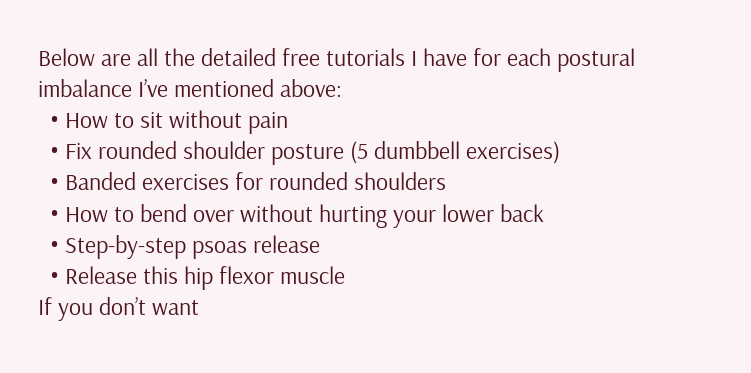Below are all the detailed free tutorials I have for each postural imbalance I’ve mentioned above:
  • How to sit without pain
  • Fix rounded shoulder posture (5 dumbbell exercises)
  • Banded exercises for rounded shoulders
  • How to bend over without hurting your lower back
  • Step-by-step psoas release
  • Release this hip flexor muscle
If you don’t want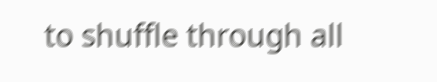to shuffle through all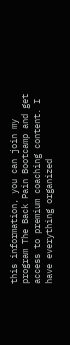this information, you can join my program The Back Pain Bootcamp and get access to premium coaching content. I have everything organized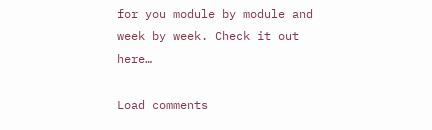for you module by module and week by week. Check it out here…

Load comments